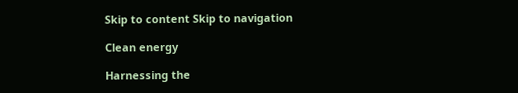Skip to content Skip to navigation

Clean energy

Harnessing the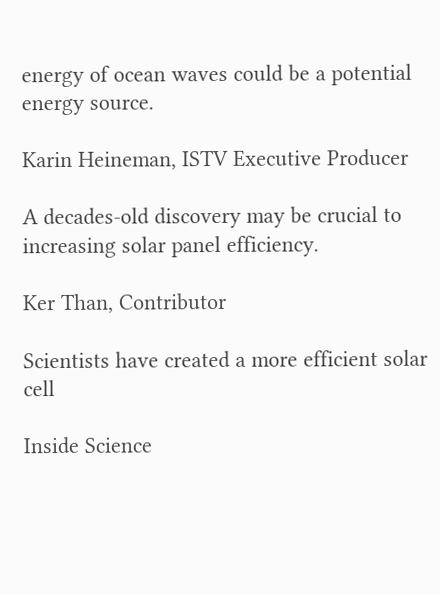energy of ocean waves could be a potential energy source.

Karin Heineman, ISTV Executive Producer

A decades-old discovery may be crucial to increasing solar panel efficiency.

Ker Than, Contributor

Scientists have created a more efficient solar cell

Inside Science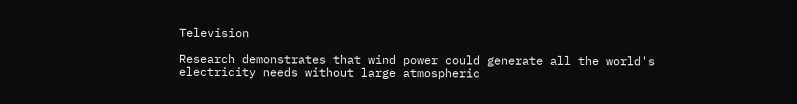Television

Research demonstrates that wind power could generate all the world's electricity needs without large atmospheric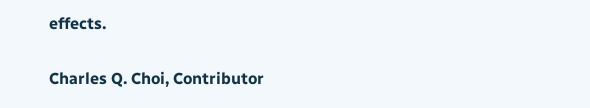effects.

Charles Q. Choi, Contributor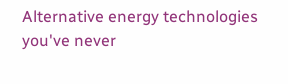Alternative energy technologies you've never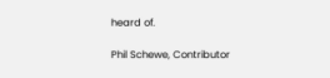heard of.

Phil Schewe, Contributor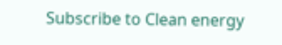Subscribe to Clean energy